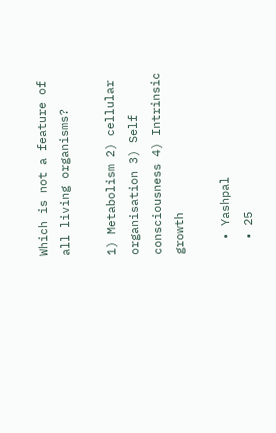Which is not a feature of all living organisms?

1) Metabolism 2) cellular organisation 3) Self consciousness 4) Intrinsic growth

  • Yashpal
  • 25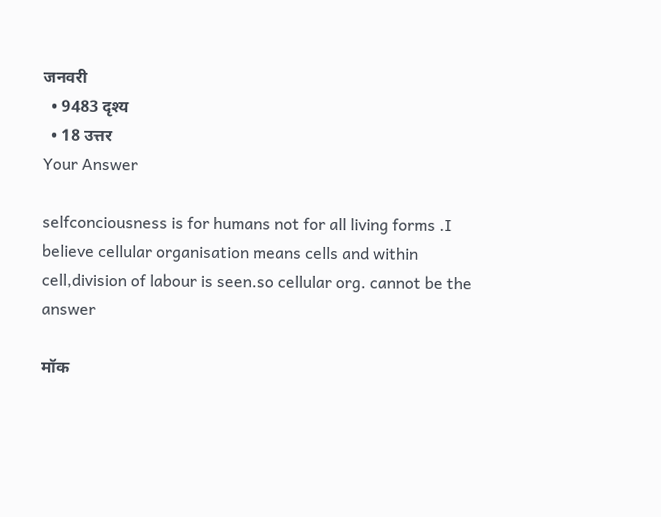जनवरी
  • 9483 दृश्य
  • 18 उत्तर
Your Answer

selfconciousness is for humans not for all living forms .I believe cellular organisation means cells and within cell,division of labour is seen.so cellular org. cannot be the answer

मॉक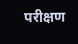परीक्षण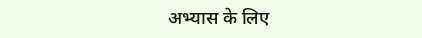अभ्यास के लिए